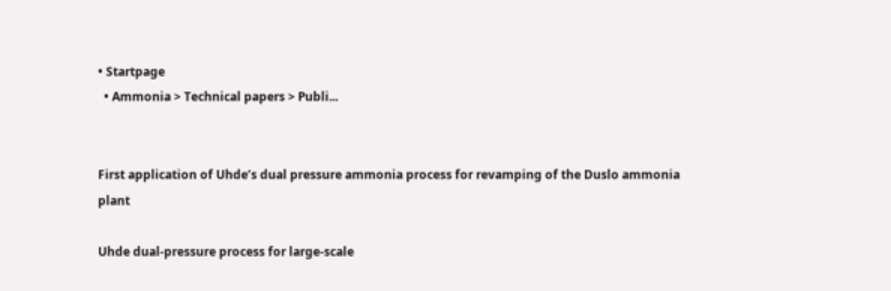• Startpage
  • Ammonia > Technical papers > Publi...


First application of Uhde’s dual pressure ammonia process for revamping of the Duslo ammonia plant

Uhde dual-pressure process for large-scale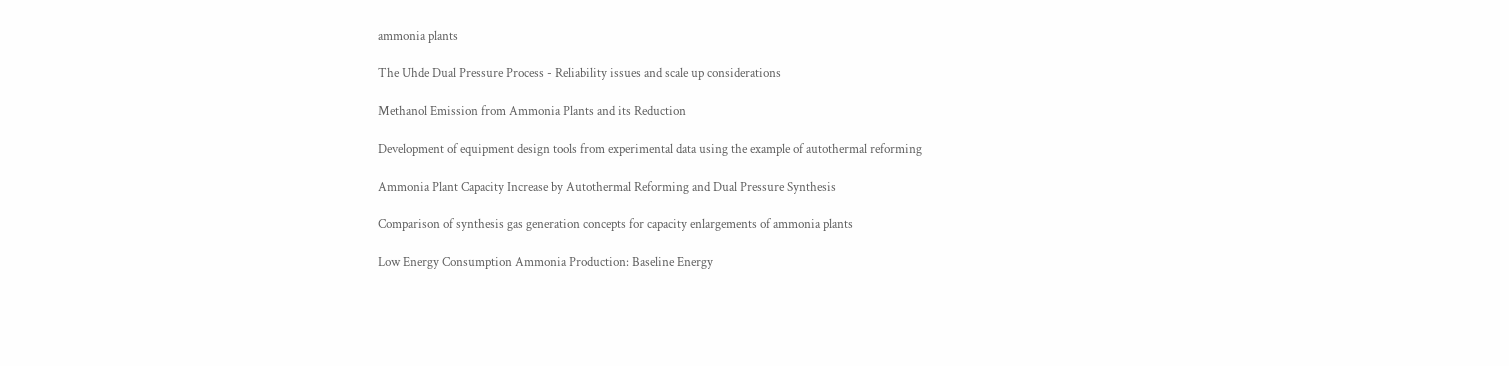ammonia plants

The Uhde Dual Pressure Process - Reliability issues and scale up considerations

Methanol Emission from Ammonia Plants and its Reduction

Development of equipment design tools from experimental data using the example of autothermal reforming

Ammonia Plant Capacity Increase by Autothermal Reforming and Dual Pressure Synthesis

Comparison of synthesis gas generation concepts for capacity enlargements of ammonia plants

Low Energy Consumption Ammonia Production: Baseline Energy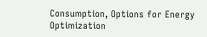Consumption, Options for Energy Optimization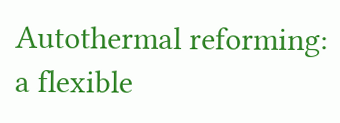Autothermal reforming: a flexible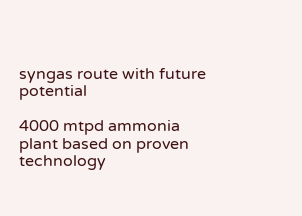syngas route with future potential

4000 mtpd ammonia plant based on proven technology